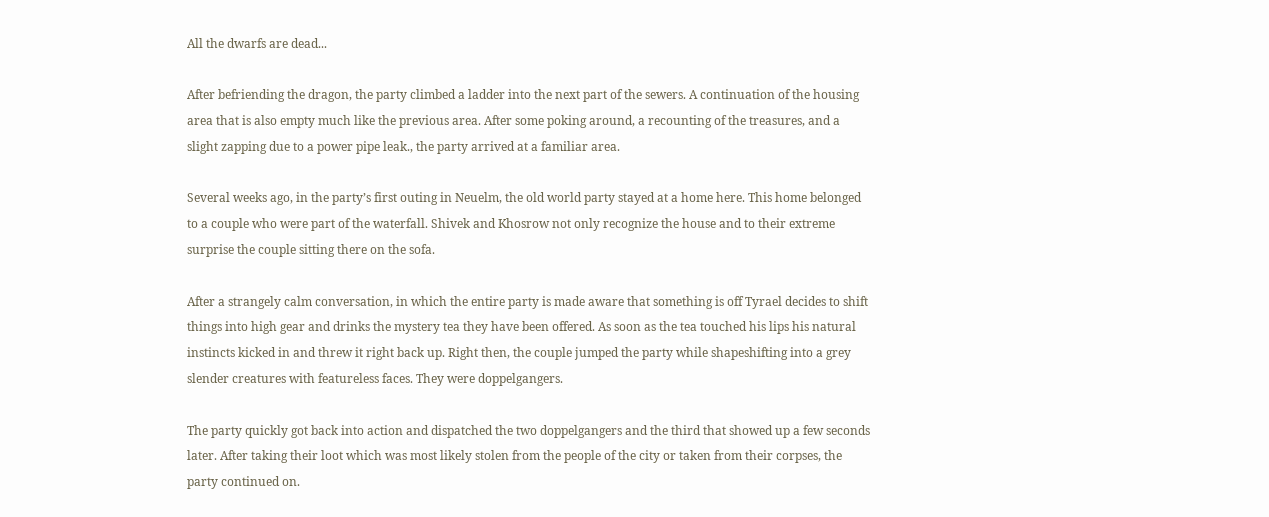All the dwarfs are dead...

After befriending the dragon, the party climbed a ladder into the next part of the sewers. A continuation of the housing area that is also empty much like the previous area. After some poking around, a recounting of the treasures, and a slight zapping due to a power pipe leak., the party arrived at a familiar area.

Several weeks ago, in the party’s first outing in Neuelm, the old world party stayed at a home here. This home belonged to a couple who were part of the waterfall. Shivek and Khosrow not only recognize the house and to their extreme surprise the couple sitting there on the sofa.

After a strangely calm conversation, in which the entire party is made aware that something is off Tyrael decides to shift things into high gear and drinks the mystery tea they have been offered. As soon as the tea touched his lips his natural instincts kicked in and threw it right back up. Right then, the couple jumped the party while shapeshifting into a grey slender creatures with featureless faces. They were doppelgangers.

The party quickly got back into action and dispatched the two doppelgangers and the third that showed up a few seconds later. After taking their loot which was most likely stolen from the people of the city or taken from their corpses, the party continued on.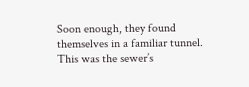Soon enough, they found themselves in a familiar tunnel. This was the sewer’s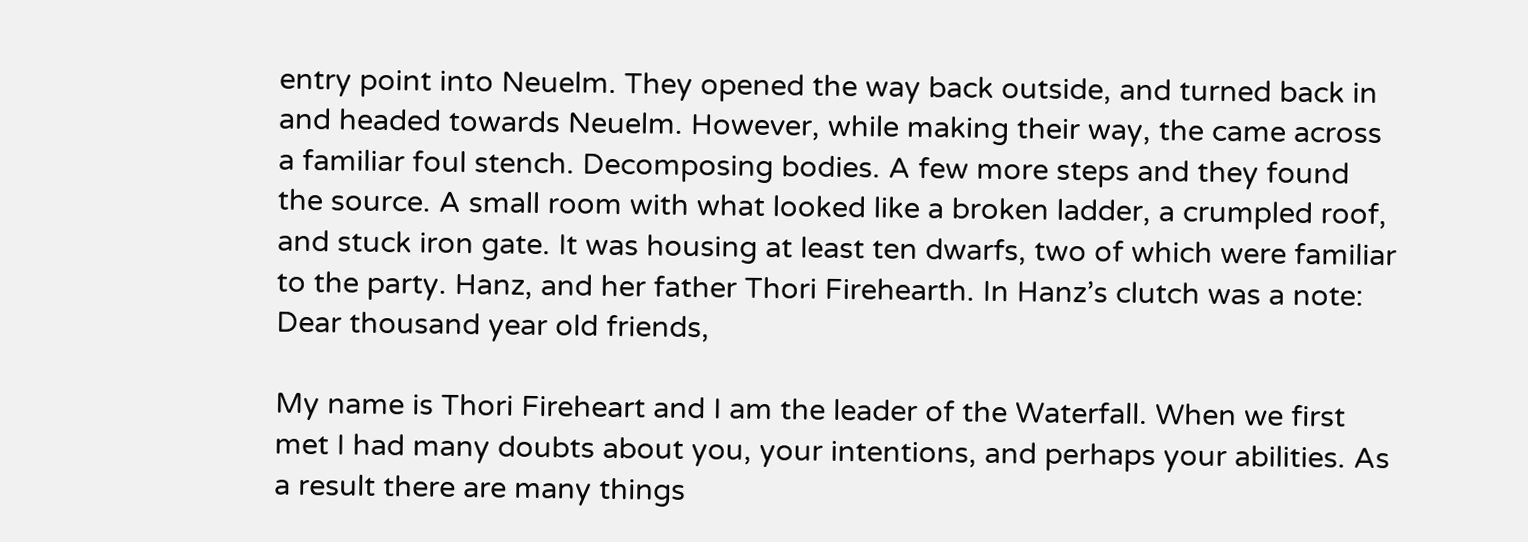entry point into Neuelm. They opened the way back outside, and turned back in and headed towards Neuelm. However, while making their way, the came across a familiar foul stench. Decomposing bodies. A few more steps and they found the source. A small room with what looked like a broken ladder, a crumpled roof, and stuck iron gate. It was housing at least ten dwarfs, two of which were familiar to the party. Hanz, and her father Thori Firehearth. In Hanz’s clutch was a note:
Dear thousand year old friends,

My name is Thori Fireheart and I am the leader of the Waterfall. When we first met I had many doubts about you, your intentions, and perhaps your abilities. As a result there are many things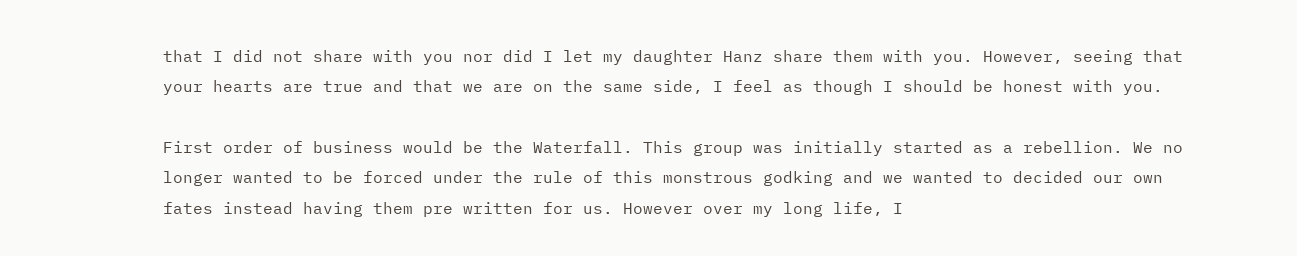that I did not share with you nor did I let my daughter Hanz share them with you. However, seeing that your hearts are true and that we are on the same side, I feel as though I should be honest with you.

First order of business would be the Waterfall. This group was initially started as a rebellion. We no longer wanted to be forced under the rule of this monstrous godking and we wanted to decided our own fates instead having them pre written for us. However over my long life, I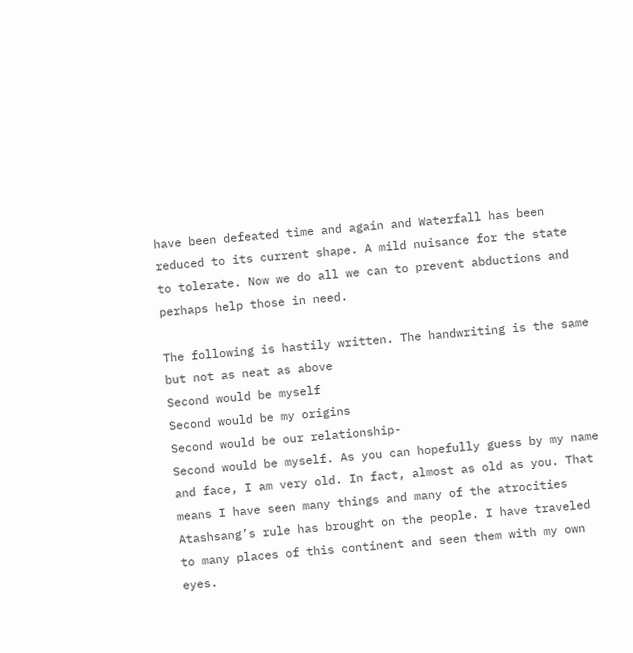have been defeated time and again and Waterfall has been reduced to its current shape. A mild nuisance for the state to tolerate. Now we do all we can to prevent abductions and perhaps help those in need.

The following is hastily written. The handwriting is the same but not as neat as above
Second would be myself
Second would be my origins
Second would be our relationship-
Second would be myself. As you can hopefully guess by my name and face, I am very old. In fact, almost as old as you. That means I have seen many things and many of the atrocities Atashsang’s rule has brought on the people. I have traveled to many places of this continent and seen them with my own eyes.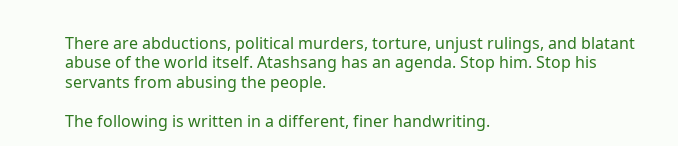There are abductions, political murders, torture, unjust rulings, and blatant abuse of the world itself. Atashsang has an agenda. Stop him. Stop his servants from abusing the people.

The following is written in a different, finer handwriting.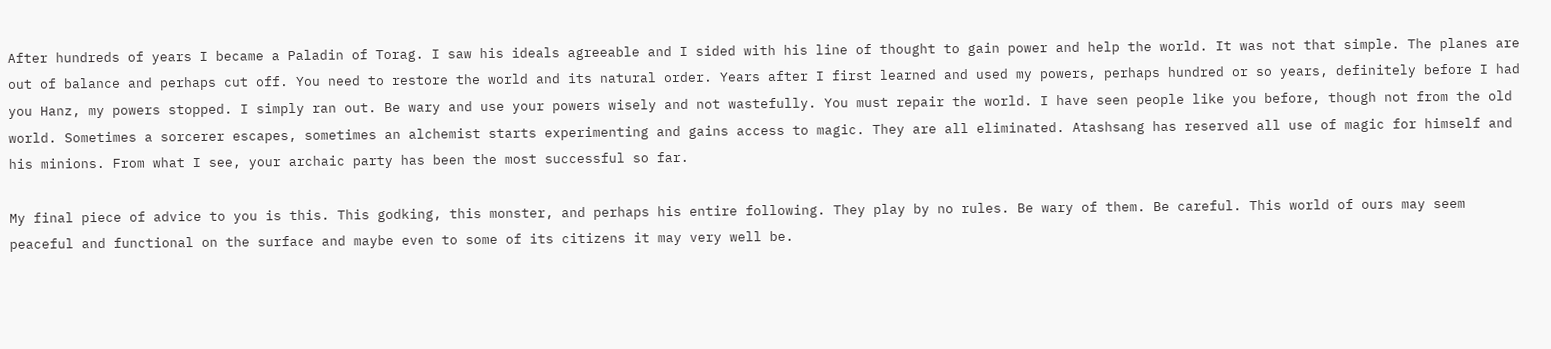After hundreds of years I became a Paladin of Torag. I saw his ideals agreeable and I sided with his line of thought to gain power and help the world. It was not that simple. The planes are out of balance and perhaps cut off. You need to restore the world and its natural order. Years after I first learned and used my powers, perhaps hundred or so years, definitely before I had you Hanz, my powers stopped. I simply ran out. Be wary and use your powers wisely and not wastefully. You must repair the world. I have seen people like you before, though not from the old world. Sometimes a sorcerer escapes, sometimes an alchemist starts experimenting and gains access to magic. They are all eliminated. Atashsang has reserved all use of magic for himself and his minions. From what I see, your archaic party has been the most successful so far.

My final piece of advice to you is this. This godking, this monster, and perhaps his entire following. They play by no rules. Be wary of them. Be careful. This world of ours may seem peaceful and functional on the surface and maybe even to some of its citizens it may very well be.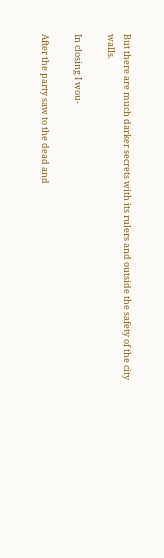But there are much darker secrets with its rulers and outside the safety of the city walls.

In closing I wou-

After the party saw to the dead and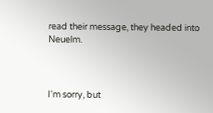read their message, they headed into Neuelm.



I'm sorry, but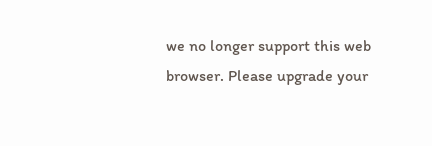we no longer support this web browser. Please upgrade your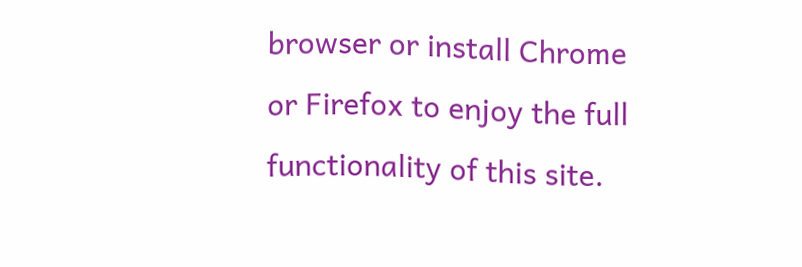browser or install Chrome or Firefox to enjoy the full functionality of this site.